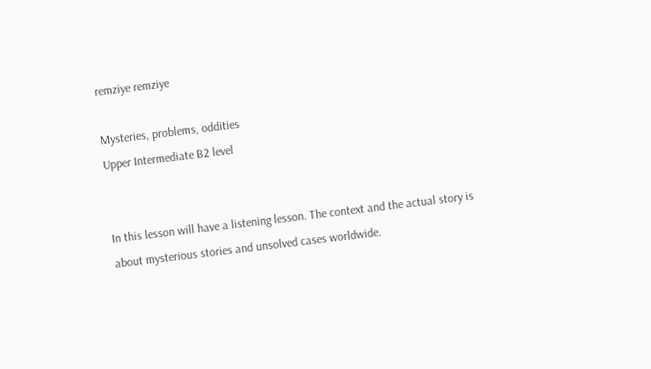remziye remziye

Mysteries, problems, oddities
Upper Intermediate B2 level


In this lesson will have a listening lesson. The context and the actual story is about mysterious stories and unsolved cases worldwide.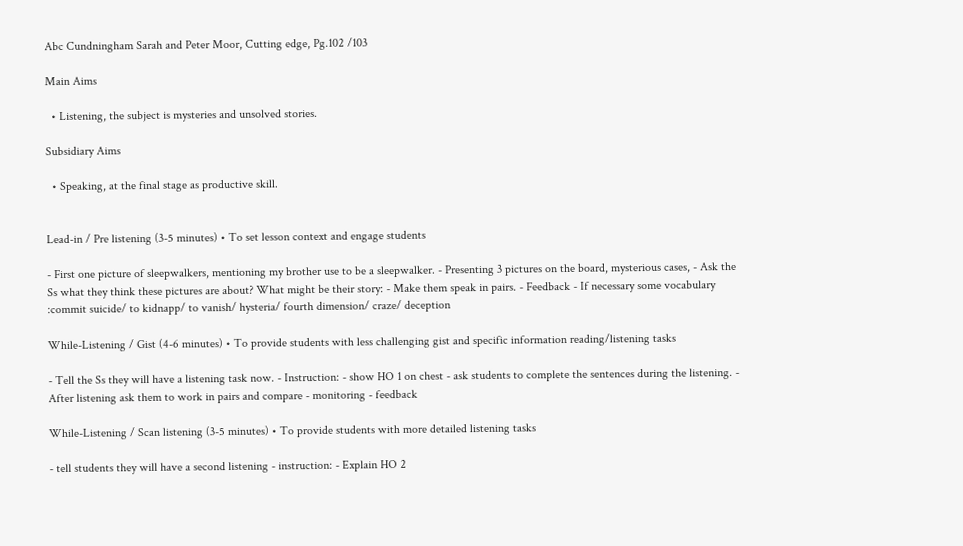Abc Cundningham Sarah and Peter Moor, Cutting edge, Pg.102 /103

Main Aims

  • Listening, the subject is mysteries and unsolved stories.

Subsidiary Aims

  • Speaking, at the final stage as productive skill.


Lead-in / Pre listening (3-5 minutes) • To set lesson context and engage students

- First one picture of sleepwalkers, mentioning my brother use to be a sleepwalker. - Presenting 3 pictures on the board, mysterious cases, - Ask the Ss what they think these pictures are about? What might be their story: - Make them speak in pairs. - Feedback - If necessary some vocabulary :commit suicide/ to kidnapp/ to vanish/ hysteria/ fourth dimension/ craze/ deception

While-Listening / Gist (4-6 minutes) • To provide students with less challenging gist and specific information reading/listening tasks

- Tell the Ss they will have a listening task now. - Instruction: - show HO 1 on chest - ask students to complete the sentences during the listening. - After listening ask them to work in pairs and compare - monitoring - feedback

While-Listening / Scan listening (3-5 minutes) • To provide students with more detailed listening tasks

- tell students they will have a second listening - instruction: - Explain HO 2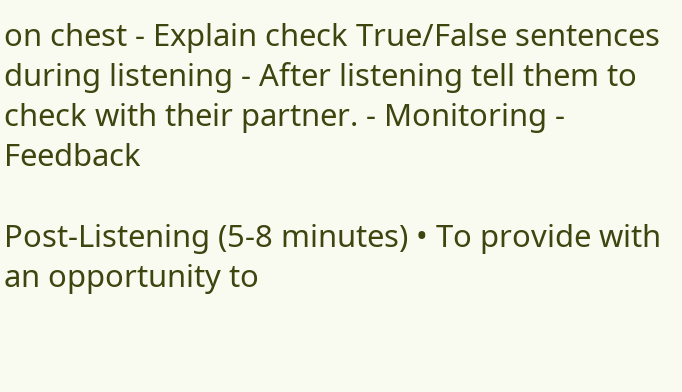on chest - Explain check True/False sentences during listening - After listening tell them to check with their partner. - Monitoring - Feedback

Post-Listening (5-8 minutes) • To provide with an opportunity to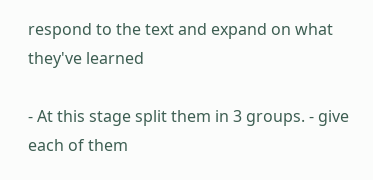respond to the text and expand on what they've learned

- At this stage split them in 3 groups. - give each of them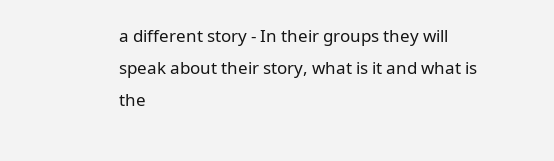a different story - In their groups they will speak about their story, what is it and what is the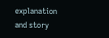explanation and story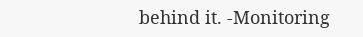behind it. -Monitoring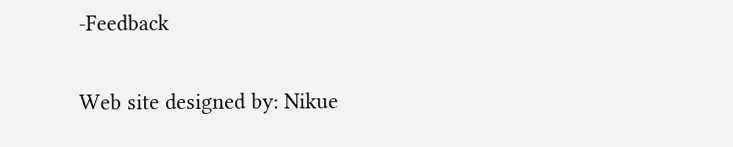-Feedback

Web site designed by: Nikue